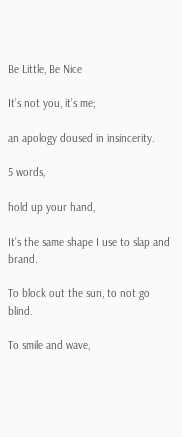Be Little, Be Nice

It’s not you, it’s me;

an apology doused in insincerity.

5 words,

hold up your hand,

It’s the same shape I use to slap and brand.

To block out the sun, to not go blind.

To smile and wave,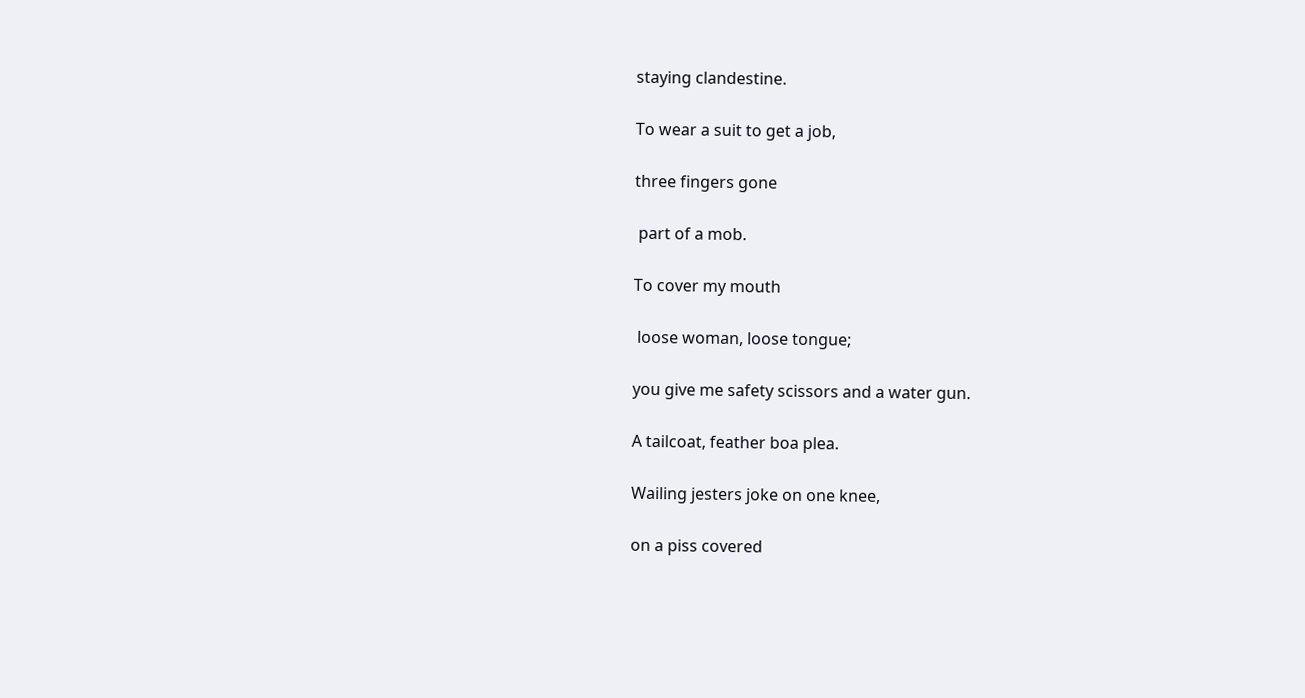staying clandestine.

To wear a suit to get a job,

three fingers gone

 part of a mob.

To cover my mouth

 loose woman, loose tongue;

you give me safety scissors and a water gun.

A tailcoat, feather boa plea.

Wailing jesters joke on one knee,

on a piss covered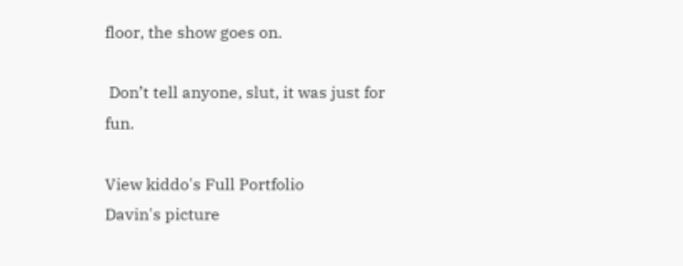floor, the show goes on.

 Don’t tell anyone, slut, it was just for fun.

View kiddo's Full Portfolio
Davin's picture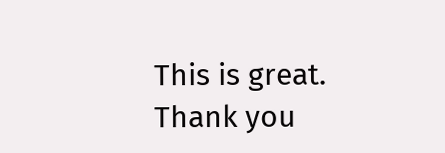This is great.  Thank you